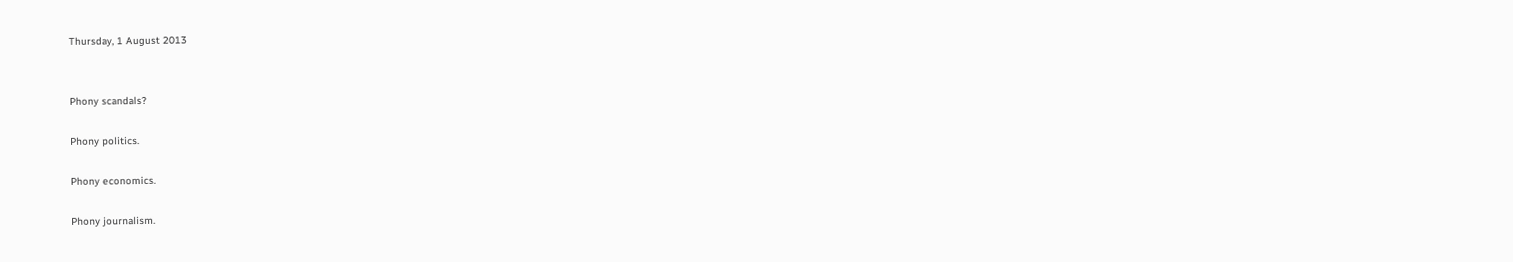Thursday, 1 August 2013


Phony scandals?

Phony politics.

Phony economics.

Phony journalism.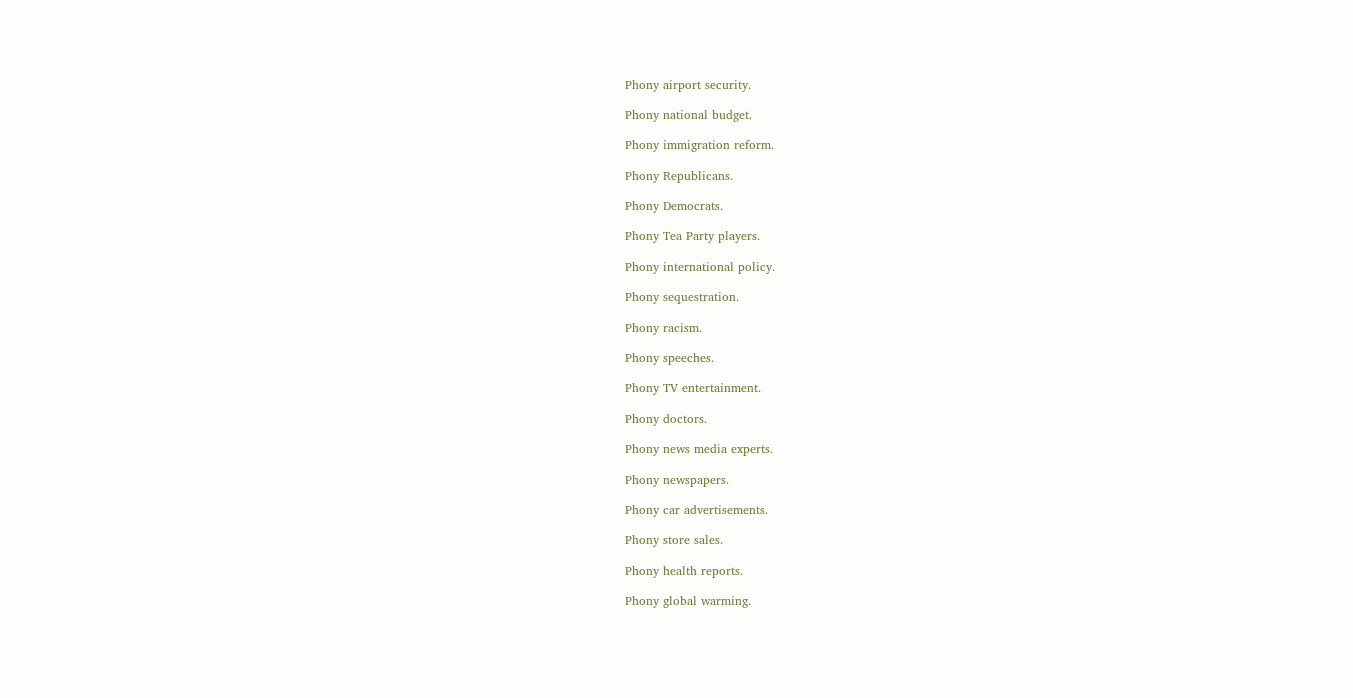Phony airport security.

Phony national budget.

Phony immigration reform.

Phony Republicans.

Phony Democrats.

Phony Tea Party players.

Phony international policy.

Phony sequestration.

Phony racism.

Phony speeches.

Phony TV entertainment.

Phony doctors.

Phony news media experts.

Phony newspapers.

Phony car advertisements.

Phony store sales.

Phony health reports.

Phony global warming.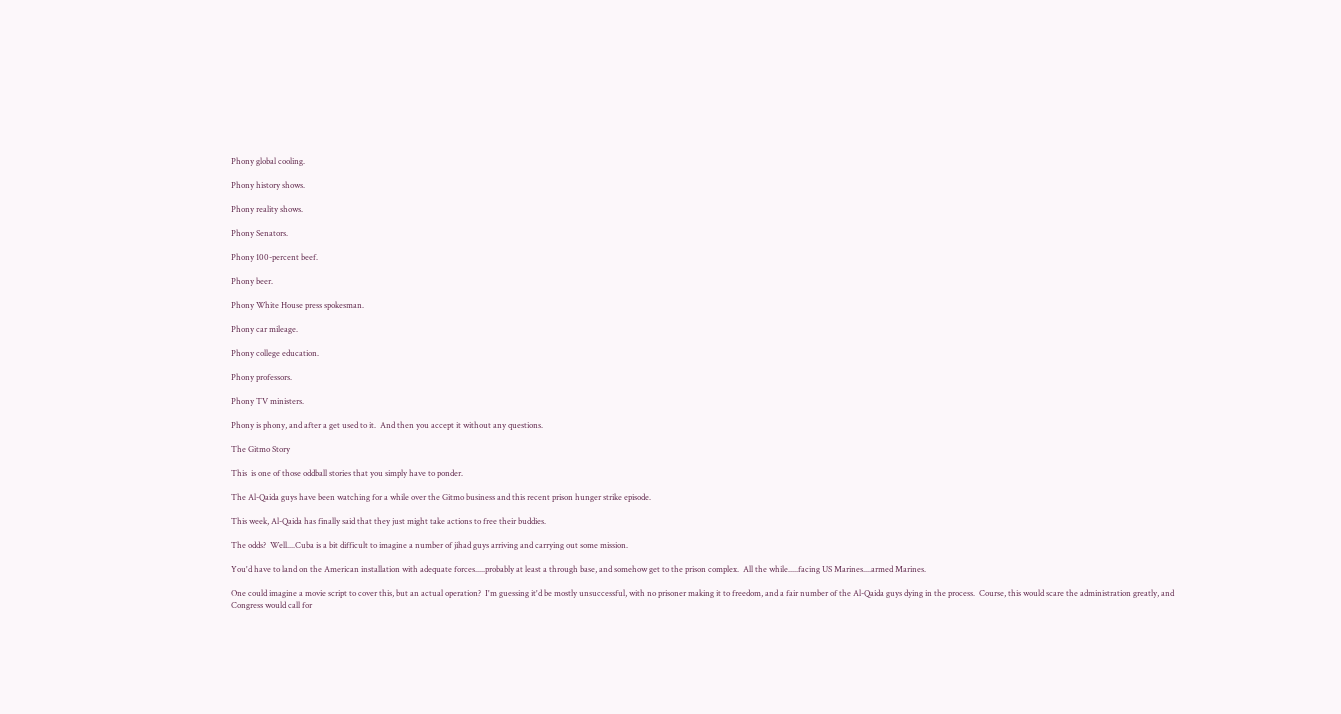Phony global cooling.

Phony history shows.

Phony reality shows.

Phony Senators.

Phony 100-percent beef.

Phony beer.

Phony White House press spokesman.

Phony car mileage.

Phony college education.

Phony professors.

Phony TV ministers.

Phony is phony, and after a get used to it.  And then you accept it without any questions.

The Gitmo Story

This  is one of those oddball stories that you simply have to ponder.

The Al-Qaida guys have been watching for a while over the Gitmo business and this recent prison hunger strike episode.

This week, Al-Qaida has finally said that they just might take actions to free their buddies.

The odds?  Well....Cuba is a bit difficult to imagine a number of jihad guys arriving and carrying out some mission.

You'd have to land on the American installation with adequate forces.....probably at least a through base, and somehow get to the prison complex.  All the while.....facing US Marines....armed Marines.

One could imagine a movie script to cover this, but an actual operation?  I'm guessing it'd be mostly unsuccessful, with no prisoner making it to freedom, and a fair number of the Al-Qaida guys dying in the process.  Course, this would scare the administration greatly, and Congress would call for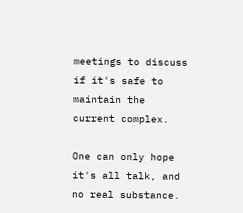meetings to discuss if it's safe to maintain the current complex.

One can only hope it's all talk, and no real substance.